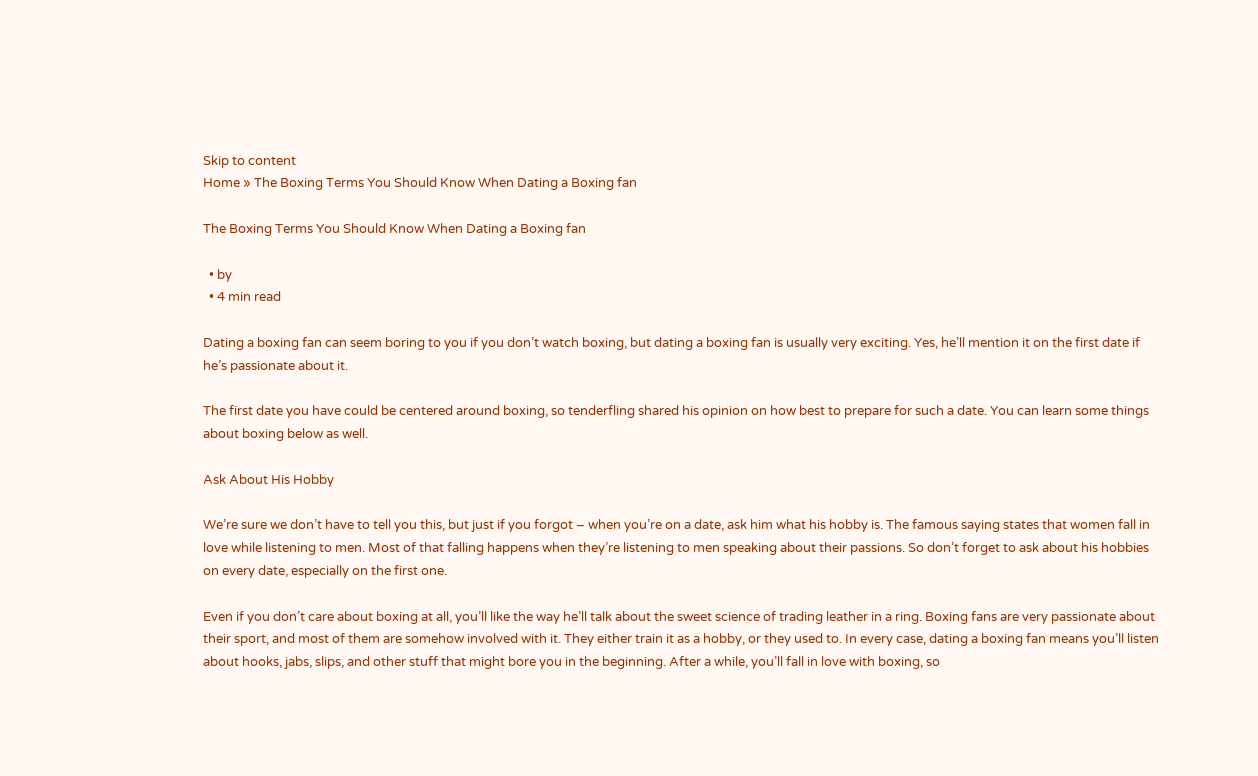Skip to content
Home » The Boxing Terms You Should Know When Dating a Boxing fan

The Boxing Terms You Should Know When Dating a Boxing fan

  • by
  • 4 min read

Dating a boxing fan can seem boring to you if you don’t watch boxing, but dating a boxing fan is usually very exciting. Yes, he’ll mention it on the first date if he’s passionate about it.

The first date you have could be centered around boxing, so tenderfling shared his opinion on how best to prepare for such a date. You can learn some things about boxing below as well.

Ask About His Hobby

We’re sure we don’t have to tell you this, but just if you forgot – when you’re on a date, ask him what his hobby is. The famous saying states that women fall in love while listening to men. Most of that falling happens when they’re listening to men speaking about their passions. So don’t forget to ask about his hobbies on every date, especially on the first one.

Even if you don’t care about boxing at all, you’ll like the way he’ll talk about the sweet science of trading leather in a ring. Boxing fans are very passionate about their sport, and most of them are somehow involved with it. They either train it as a hobby, or they used to. In every case, dating a boxing fan means you’ll listen about hooks, jabs, slips, and other stuff that might bore you in the beginning. After a while, you’ll fall in love with boxing, so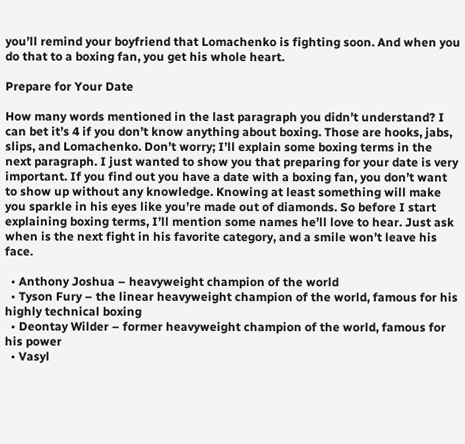you’ll remind your boyfriend that Lomachenko is fighting soon. And when you do that to a boxing fan, you get his whole heart.

Prepare for Your Date

How many words mentioned in the last paragraph you didn’t understand? I can bet it’s 4 if you don’t know anything about boxing. Those are hooks, jabs, slips, and Lomachenko. Don’t worry; I’ll explain some boxing terms in the next paragraph. I just wanted to show you that preparing for your date is very important. If you find out you have a date with a boxing fan, you don’t want to show up without any knowledge. Knowing at least something will make you sparkle in his eyes like you’re made out of diamonds. So before I start explaining boxing terms, I’ll mention some names he’ll love to hear. Just ask when is the next fight in his favorite category, and a smile won’t leave his face.

  • Anthony Joshua – heavyweight champion of the world
  • Tyson Fury – the linear heavyweight champion of the world, famous for his highly technical boxing
  • Deontay Wilder – former heavyweight champion of the world, famous for his power
  • Vasyl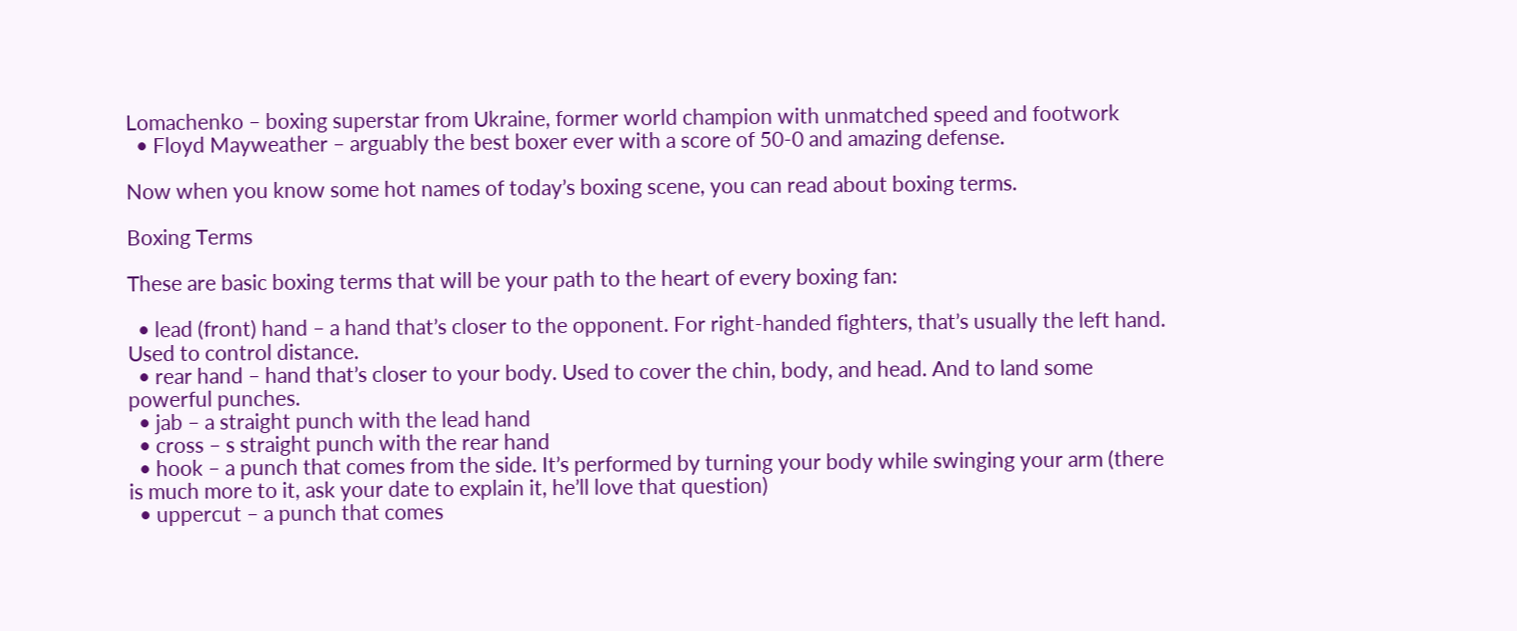Lomachenko – boxing superstar from Ukraine, former world champion with unmatched speed and footwork
  • Floyd Mayweather – arguably the best boxer ever with a score of 50-0 and amazing defense.

Now when you know some hot names of today’s boxing scene, you can read about boxing terms.

Boxing Terms

These are basic boxing terms that will be your path to the heart of every boxing fan:

  • lead (front) hand – a hand that’s closer to the opponent. For right-handed fighters, that’s usually the left hand. Used to control distance.
  • rear hand – hand that’s closer to your body. Used to cover the chin, body, and head. And to land some powerful punches.
  • jab – a straight punch with the lead hand
  • cross – s straight punch with the rear hand
  • hook – a punch that comes from the side. It’s performed by turning your body while swinging your arm (there is much more to it, ask your date to explain it, he’ll love that question)
  • uppercut – a punch that comes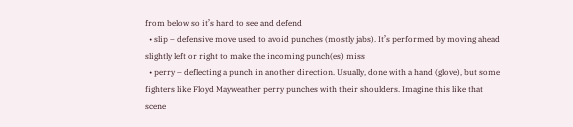from below so it’s hard to see and defend
  • slip – defensive move used to avoid punches (mostly jabs). It’s performed by moving ahead slightly left or right to make the incoming punch(es) miss
  • perry – deflecting a punch in another direction. Usually, done with a hand (glove), but some fighters like Floyd Mayweather perry punches with their shoulders. Imagine this like that scene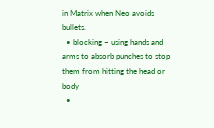in Matrix when Neo avoids bullets.
  • blocking – using hands and arms to absorb punches to stop them from hitting the head or body
  •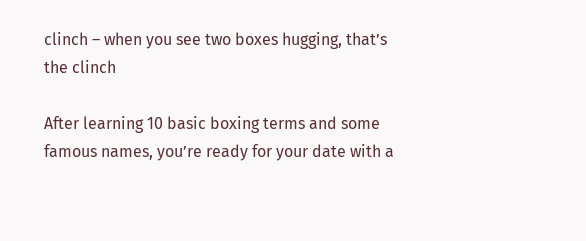clinch – when you see two boxes hugging, that’s the clinch

After learning 10 basic boxing terms and some famous names, you’re ready for your date with a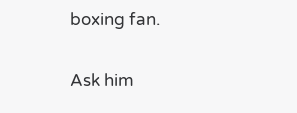boxing fan.

Ask him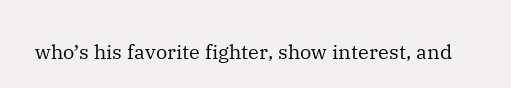who’s his favorite fighter, show interest, and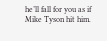he’ll fall for you as if Mike Tyson hit him.